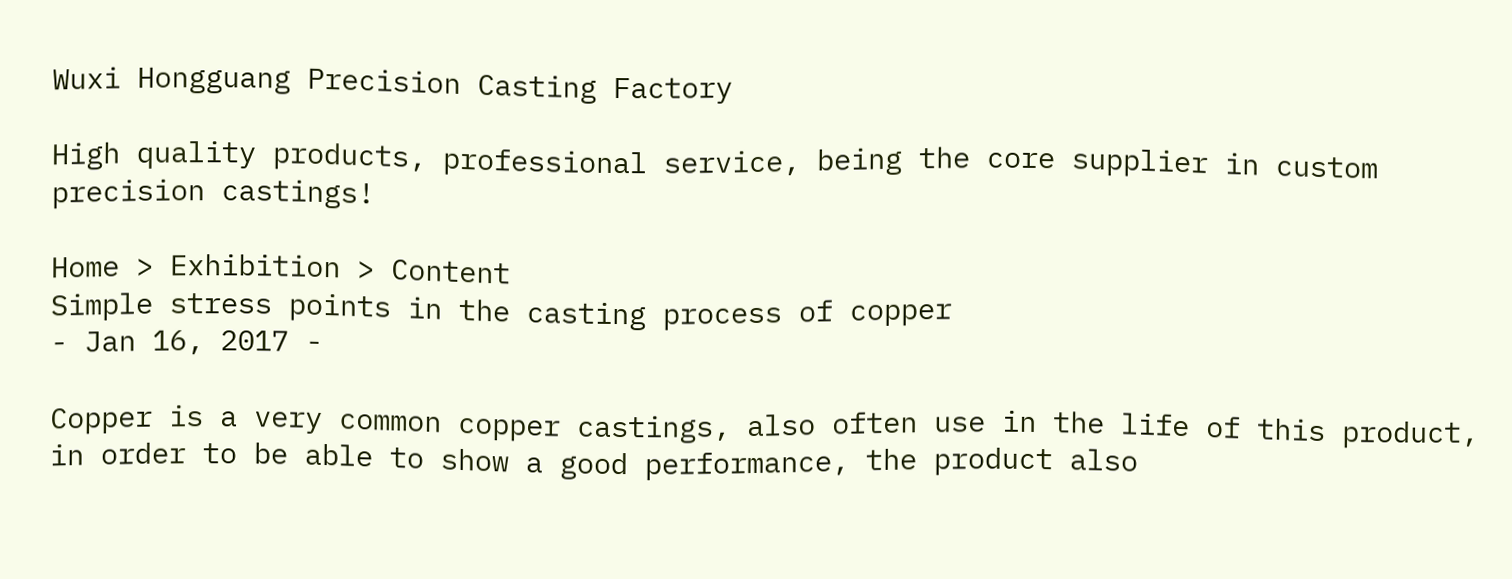Wuxi Hongguang Precision Casting Factory

High quality products, professional service, being the core supplier in custom precision castings!

Home > Exhibition > Content
Simple stress points in the casting process of copper
- Jan 16, 2017 -

Copper is a very common copper castings, also often use in the life of this product, in order to be able to show a good performance, the product also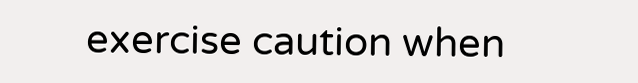exercise caution when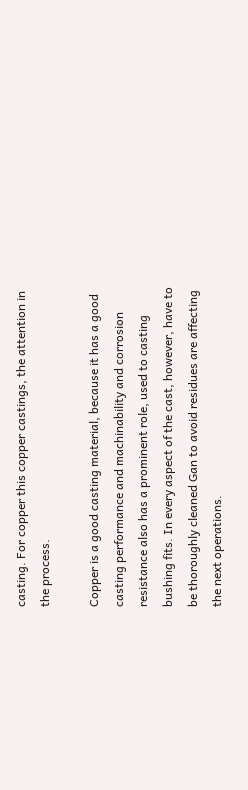casting. For copper this copper castings, the attention in the process.

Copper is a good casting material, because it has a good casting performance and machinability and corrosion resistance also has a prominent role, used to casting bushing fits. In every aspect of the cast, however, have to be thoroughly cleaned Gan to avoid residues are affecting the next operations.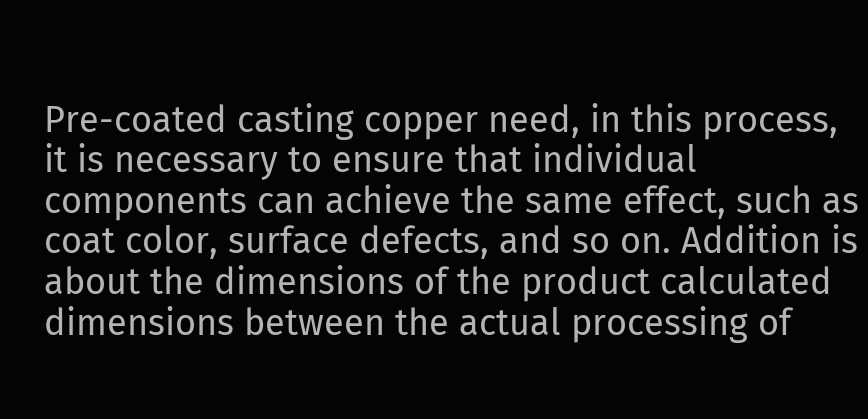Pre-coated casting copper need, in this process, it is necessary to ensure that individual components can achieve the same effect, such as coat color, surface defects, and so on. Addition is about the dimensions of the product calculated dimensions between the actual processing of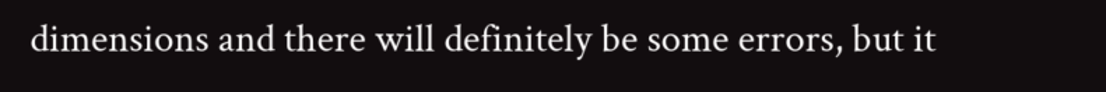dimensions and there will definitely be some errors, but it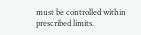must be controlled within prescribed limits.